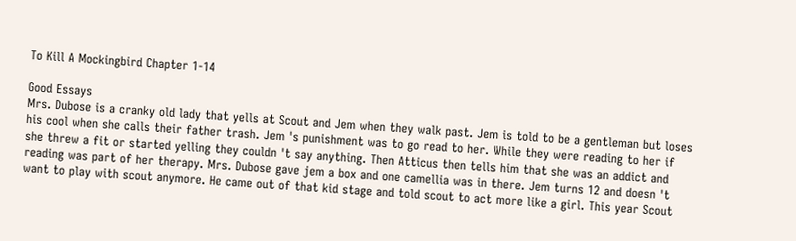To Kill A Mockingbird Chapter 1-14

Good Essays
Mrs. Dubose is a cranky old lady that yells at Scout and Jem when they walk past. Jem is told to be a gentleman but loses his cool when she calls their father trash. Jem 's punishment was to go read to her. While they were reading to her if she threw a fit or started yelling they couldn 't say anything. Then Atticus then tells him that she was an addict and reading was part of her therapy. Mrs. Dubose gave jem a box and one camellia was in there. Jem turns 12 and doesn 't want to play with scout anymore. He came out of that kid stage and told scout to act more like a girl. This year Scout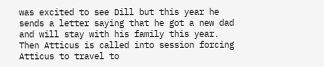was excited to see Dill but this year he sends a letter saying that he got a new dad and will stay with his family this year. Then Atticus is called into session forcing Atticus to travel to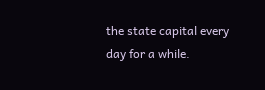the state capital every day for a while.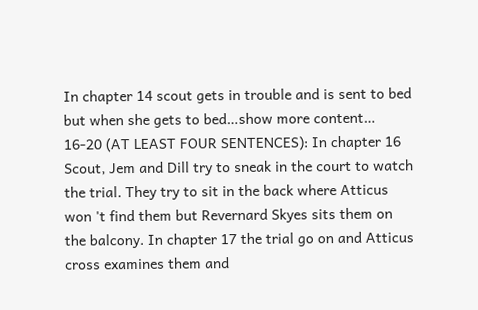In chapter 14 scout gets in trouble and is sent to bed but when she gets to bed…show more content…
16-20 (AT LEAST FOUR SENTENCES): In chapter 16 Scout, Jem and Dill try to sneak in the court to watch the trial. They try to sit in the back where Atticus won 't find them but Revernard Skyes sits them on the balcony. In chapter 17 the trial go on and Atticus cross examines them and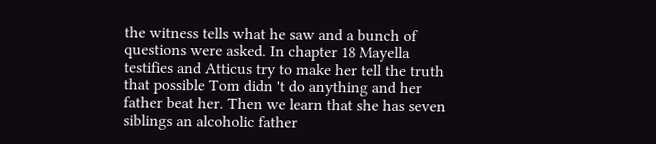the witness tells what he saw and a bunch of questions were asked. In chapter 18 Mayella testifies and Atticus try to make her tell the truth that possible Tom didn 't do anything and her father beat her. Then we learn that she has seven siblings an alcoholic father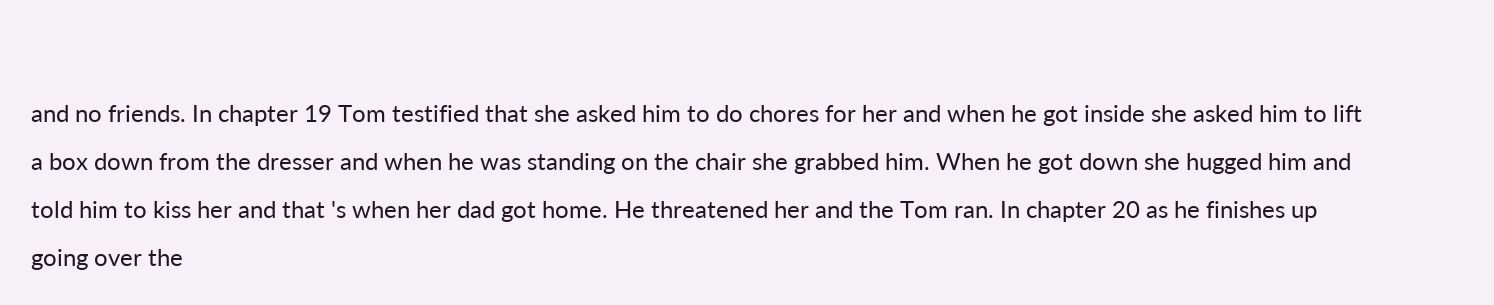and no friends. In chapter 19 Tom testified that she asked him to do chores for her and when he got inside she asked him to lift a box down from the dresser and when he was standing on the chair she grabbed him. When he got down she hugged him and told him to kiss her and that 's when her dad got home. He threatened her and the Tom ran. In chapter 20 as he finishes up going over the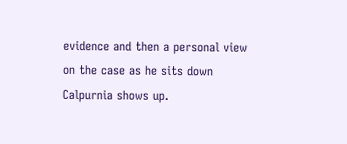evidence and then a personal view on the case as he sits down Calpurnia shows up.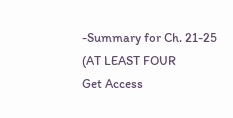-Summary for Ch. 21-25 (AT LEAST FOUR
Get Access